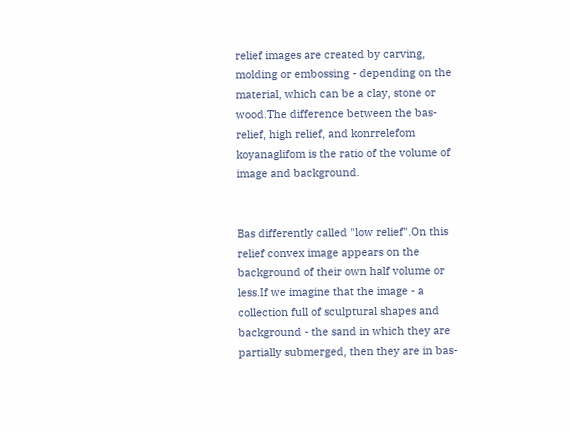relief images are created by carving, molding or embossing - depending on the material, which can be a clay, stone or wood.The difference between the bas-relief, high relief, and konrrelefom koyanaglifom is the ratio of the volume of image and background.


Bas differently called "low relief".On this relief convex image appears on the background of their own half volume or less.If we imagine that the image - a collection full of sculptural shapes and background - the sand in which they are partially submerged, then they are in bas-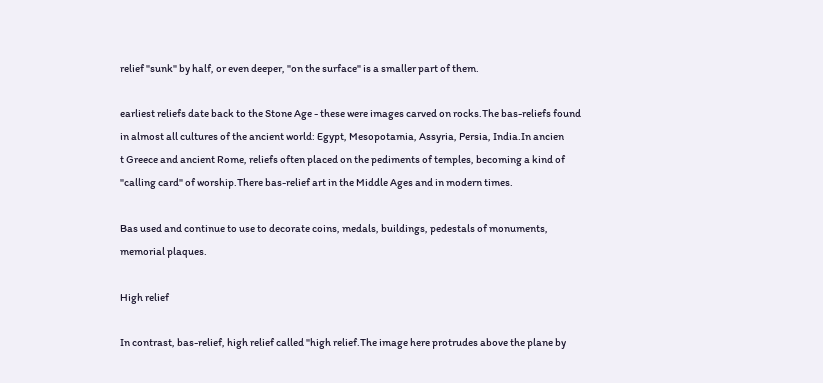relief "sunk" by half, or even deeper, "on the surface" is a smaller part of them.

earliest reliefs date back to the Stone Age - these were images carved on rocks.The bas-reliefs found in almost all cultures of the ancient world: Egypt, Mesopotamia, Assyria, Persia, India.In ancien
t Greece and ancient Rome, reliefs often placed on the pediments of temples, becoming a kind of "calling card" of worship.There bas-relief art in the Middle Ages and in modern times.

Bas used and continue to use to decorate coins, medals, buildings, pedestals of monuments, memorial plaques.

High relief

In contrast, bas-relief, high relief called "high relief.The image here protrudes above the plane by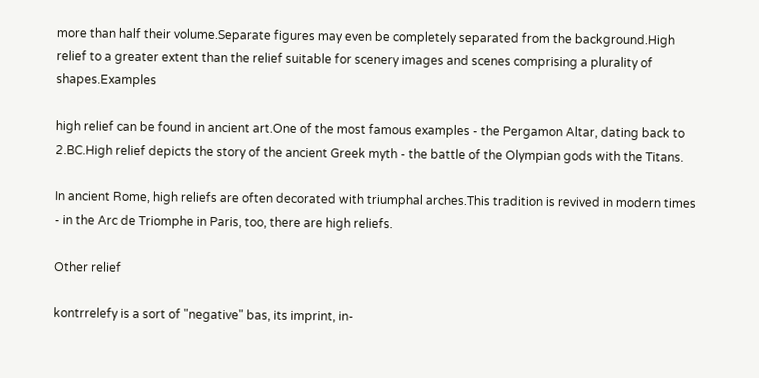more than half their volume.Separate figures may even be completely separated from the background.High relief to a greater extent than the relief suitable for scenery images and scenes comprising a plurality of shapes.Examples

high relief can be found in ancient art.One of the most famous examples - the Pergamon Altar, dating back to 2.BC.High relief depicts the story of the ancient Greek myth - the battle of the Olympian gods with the Titans.

In ancient Rome, high reliefs are often decorated with triumphal arches.This tradition is revived in modern times - in the Arc de Triomphe in Paris, too, there are high reliefs.

Other relief

kontrrelefy is a sort of "negative" bas, its imprint, in-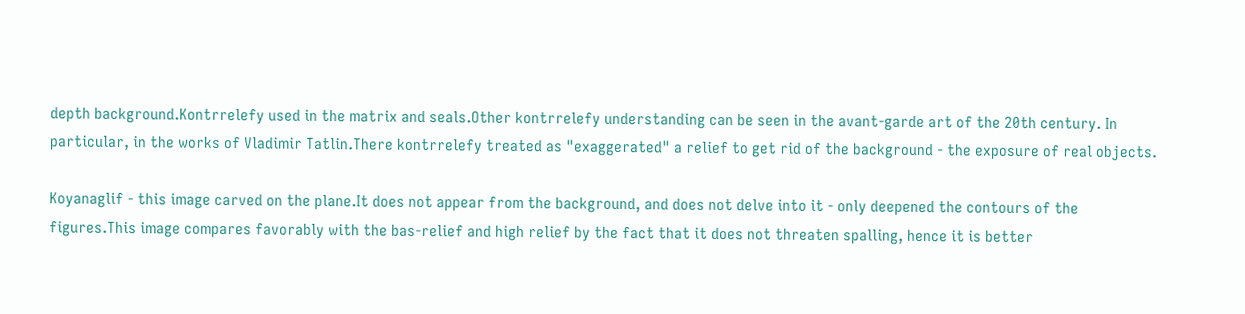depth background.Kontrrelefy used in the matrix and seals.Other kontrrelefy understanding can be seen in the avant-garde art of the 20th century. In particular, in the works of Vladimir Tatlin.There kontrrelefy treated as "exaggerated" a relief to get rid of the background - the exposure of real objects.

Koyanaglif - this image carved on the plane.It does not appear from the background, and does not delve into it - only deepened the contours of the figures.This image compares favorably with the bas-relief and high relief by the fact that it does not threaten spalling, hence it is better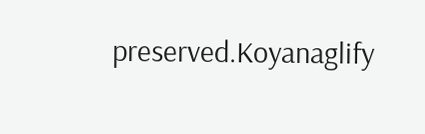preserved.Koyanaglify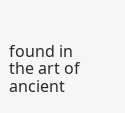found in the art of ancient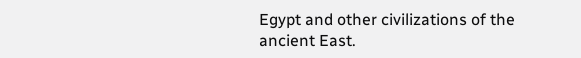Egypt and other civilizations of the ancient East.